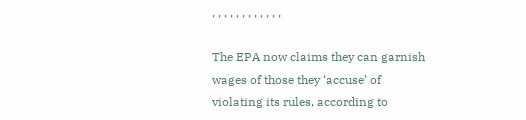, , , , , , , , , , , ,

The EPA now claims they can garnish wages of those they ‘accuse’ of violating its rules, according to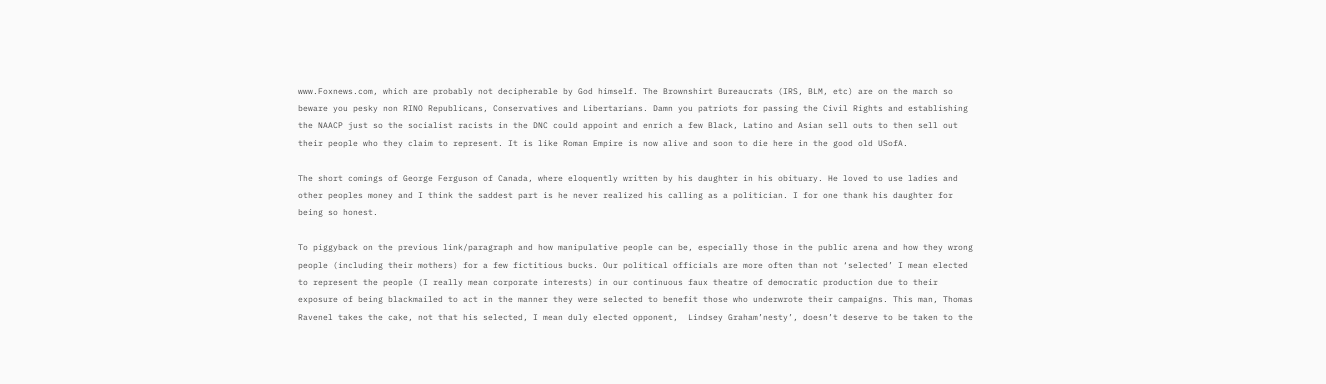www.Foxnews.com, which are probably not decipherable by God himself. The Brownshirt Bureaucrats (IRS, BLM, etc) are on the march so beware you pesky non RINO Republicans, Conservatives and Libertarians. Damn you patriots for passing the Civil Rights and establishing the NAACP just so the socialist racists in the DNC could appoint and enrich a few Black, Latino and Asian sell outs to then sell out their people who they claim to represent. It is like Roman Empire is now alive and soon to die here in the good old USofA.

The short comings of George Ferguson of Canada, where eloquently written by his daughter in his obituary. He loved to use ladies and other peoples money and I think the saddest part is he never realized his calling as a politician. I for one thank his daughter for being so honest.

To piggyback on the previous link/paragraph and how manipulative people can be, especially those in the public arena and how they wrong people (including their mothers) for a few fictitious bucks. Our political officials are more often than not ‘selected’ I mean elected to represent the people (I really mean corporate interests) in our continuous faux theatre of democratic production due to their exposure of being blackmailed to act in the manner they were selected to benefit those who underwrote their campaigns. This man, Thomas Ravenel takes the cake, not that his selected, I mean duly elected opponent,  Lindsey Graham’nesty’, doesn’t deserve to be taken to the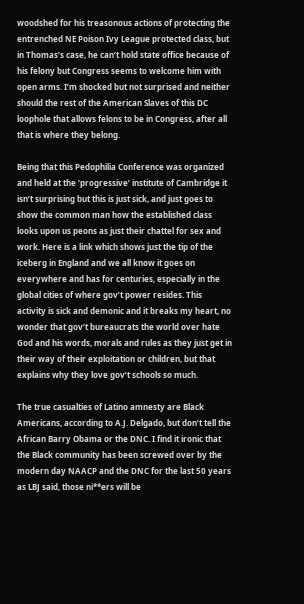woodshed for his treasonous actions of protecting the entrenched NE Poison Ivy League protected class, but in Thomas’s case, he can’t hold state office because of his felony but Congress seems to welcome him with open arms. I’m shocked but not surprised and neither should the rest of the American Slaves of this DC loophole that allows felons to be in Congress, after all that is where they belong.

Being that this Pedophilia Conference was organized and held at the ‘progressive’ institute of Cambridge it isn’t surprising but this is just sick, and just goes to show the common man how the established class looks upon us peons as just their chattel for sex and work. Here is a link which shows just the tip of the iceberg in England and we all know it goes on everywhere and has for centuries, especially in the global cities of where gov’t power resides. This activity is sick and demonic and it breaks my heart, no wonder that gov’t bureaucrats the world over hate God and his words, morals and rules as they just get in their way of their exploitation or children, but that explains why they love gov’t schools so much.

The true casualties of Latino amnesty are Black Americans, according to A.J. Delgado, but don’t tell the African Barry Obama or the DNC. I find it ironic that the Black community has been screwed over by the modern day NAACP and the DNC for the last 50 years as LBJ said, those ni**ers will be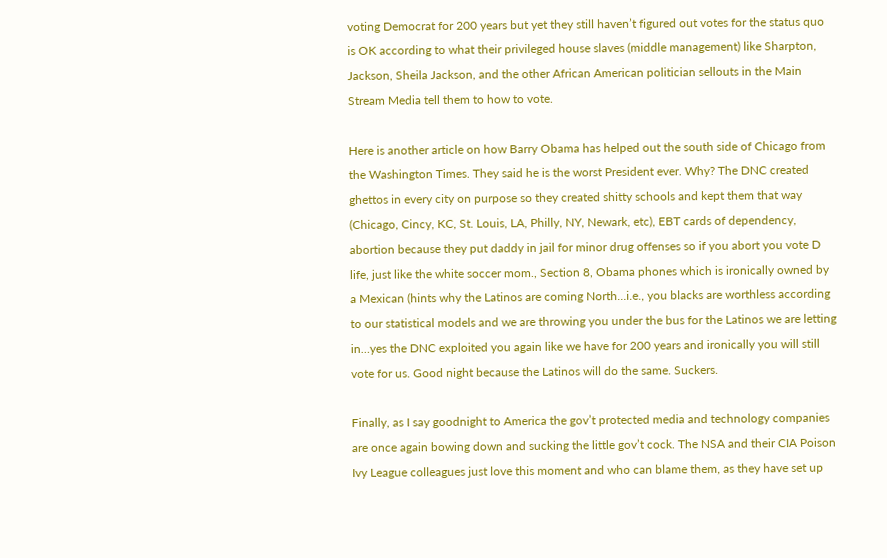voting Democrat for 200 years but yet they still haven’t figured out votes for the status quo is OK according to what their privileged house slaves (middle management) like Sharpton, Jackson, Sheila Jackson, and the other African American politician sellouts in the Main Stream Media tell them to how to vote.

Here is another article on how Barry Obama has helped out the south side of Chicago from the Washington Times. They said he is the worst President ever. Why? The DNC created ghettos in every city on purpose so they created shitty schools and kept them that way (Chicago, Cincy, KC, St. Louis, LA, Philly, NY, Newark, etc), EBT cards of dependency, abortion because they put daddy in jail for minor drug offenses so if you abort you vote D life, just like the white soccer mom., Section 8, Obama phones which is ironically owned by a Mexican (hints why the Latinos are coming North…i.e., you blacks are worthless according to our statistical models and we are throwing you under the bus for the Latinos we are letting in…yes the DNC exploited you again like we have for 200 years and ironically you will still vote for us. Good night because the Latinos will do the same. Suckers.

Finally, as I say goodnight to America the gov’t protected media and technology companies are once again bowing down and sucking the little gov’t cock. The NSA and their CIA Poison Ivy League colleagues just love this moment and who can blame them, as they have set up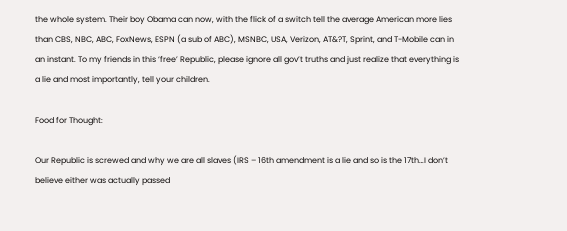the whole system. Their boy Obama can now, with the flick of a switch tell the average American more lies than CBS, NBC, ABC, FoxNews, ESPN (a sub of ABC), MSNBC, USA, Verizon, AT&?T, Sprint, and T-Mobile can in an instant. To my friends in this ‘free’ Republic, please ignore all gov’t truths and just realize that everything is a lie and most importantly, tell your children.

Food for Thought:

Our Republic is screwed and why we are all slaves (IRS – 16th amendment is a lie and so is the 17th…I don’t believe either was actually passed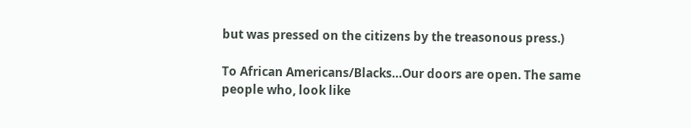but was pressed on the citizens by the treasonous press.)

To African Americans/Blacks…Our doors are open. The same people who, look like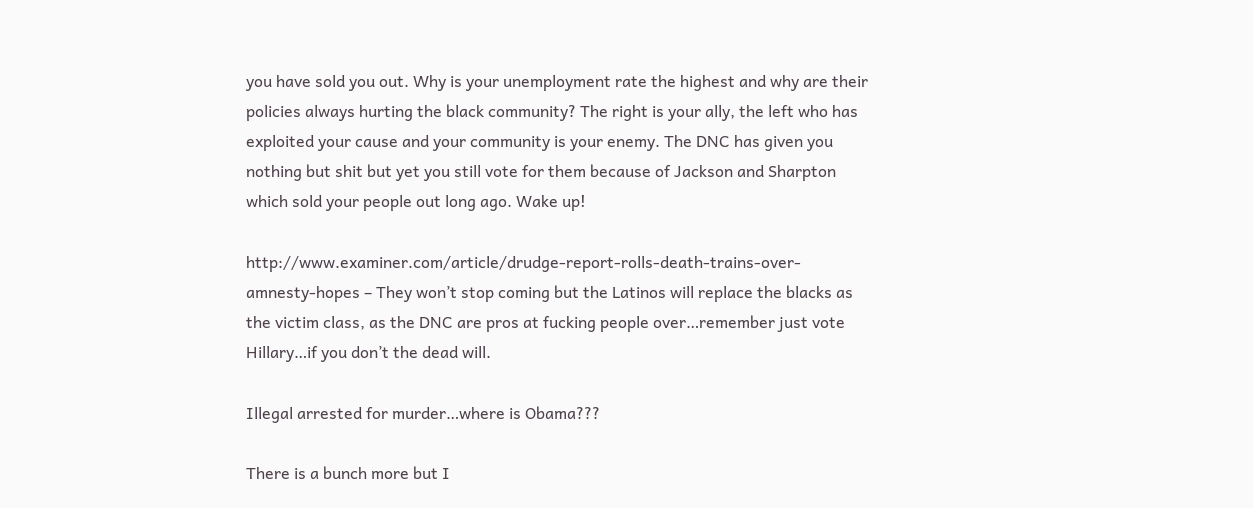you have sold you out. Why is your unemployment rate the highest and why are their policies always hurting the black community? The right is your ally, the left who has exploited your cause and your community is your enemy. The DNC has given you nothing but shit but yet you still vote for them because of Jackson and Sharpton which sold your people out long ago. Wake up!

http://www.examiner.com/article/drudge-report-rolls-death-trains-over-amnesty-hopes – They won’t stop coming but the Latinos will replace the blacks as the victim class, as the DNC are pros at fucking people over…remember just vote Hillary…if you don’t the dead will.

Illegal arrested for murder…where is Obama???

There is a bunch more but I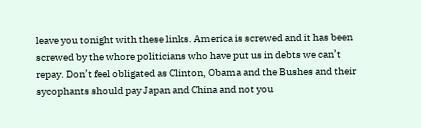leave you tonight with these links. America is screwed and it has been screwed by the whore politicians who have put us in debts we can’t repay. Don’t feel obligated as Clinton, Obama and the Bushes and their sycophants should pay Japan and China and not you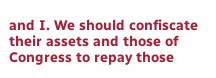and I. We should confiscate their assets and those of Congress to repay those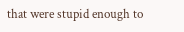that were stupid enough to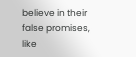believe in their false promises, like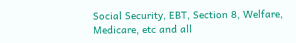Social Security, EBT, Section 8, Welfare, Medicare, etc and all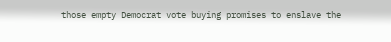those empty Democrat vote buying promises to enslave the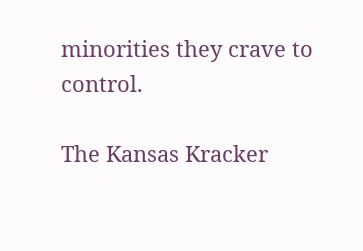minorities they crave to control.

The Kansas Kracker